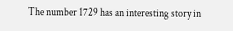The number 1729 has an interesting story in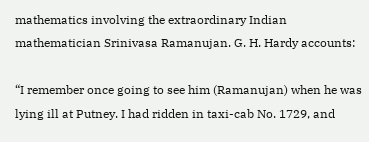mathematics involving the extraordinary Indian mathematician Srinivasa Ramanujan. G. H. Hardy accounts:

“I remember once going to see him (Ramanujan) when he was lying ill at Putney. I had ridden in taxi-cab No. 1729, and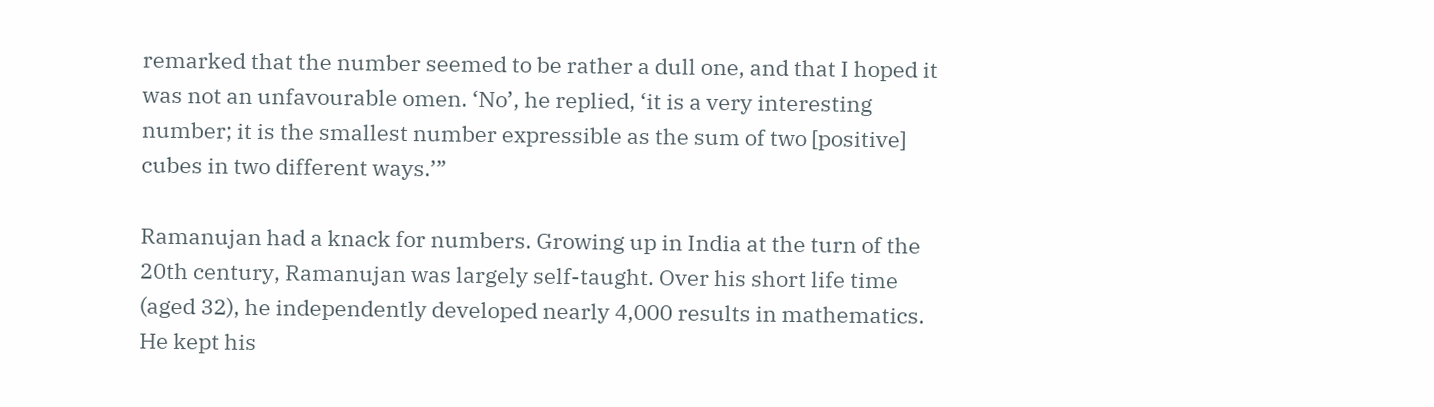remarked that the number seemed to be rather a dull one, and that I hoped it was not an unfavourable omen. ‘No’, he replied, ‘it is a very interesting number; it is the smallest number expressible as the sum of two [positive] cubes in two different ways.’”

Ramanujan had a knack for numbers. Growing up in India at the turn of the 20th century, Ramanujan was largely self-taught. Over his short life time (aged 32), he independently developed nearly 4,000 results in mathematics. He kept his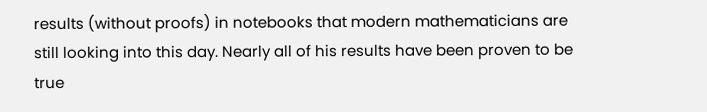results (without proofs) in notebooks that modern mathematicians are still looking into this day. Nearly all of his results have been proven to be true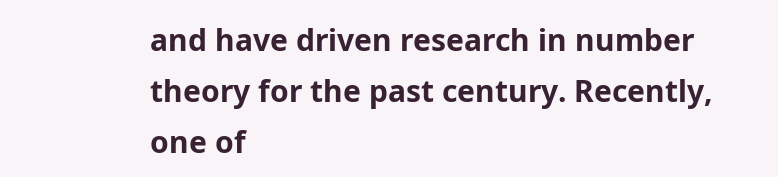and have driven research in number theory for the past century. Recently, one of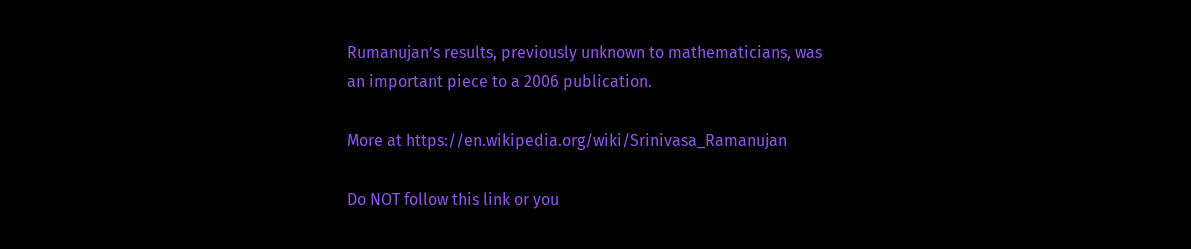Rumanujan’s results, previously unknown to mathematicians, was an important piece to a 2006 publication.

More at https://en.wikipedia.org/wiki/Srinivasa_Ramanujan

Do NOT follow this link or you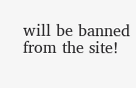will be banned from the site!